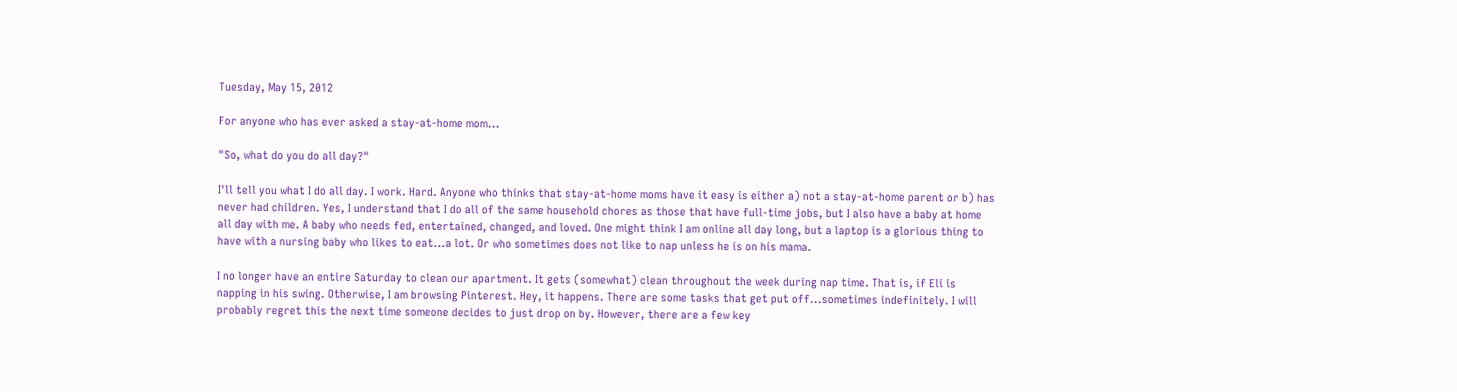Tuesday, May 15, 2012

For anyone who has ever asked a stay-at-home mom...

"So, what do you do all day?"

I'll tell you what I do all day. I work. Hard. Anyone who thinks that stay-at-home moms have it easy is either a) not a stay-at-home parent or b) has never had children. Yes, I understand that I do all of the same household chores as those that have full-time jobs, but I also have a baby at home all day with me. A baby who needs fed, entertained, changed, and loved. One might think I am online all day long, but a laptop is a glorious thing to have with a nursing baby who likes to eat...a lot. Or who sometimes does not like to nap unless he is on his mama.

I no longer have an entire Saturday to clean our apartment. It gets (somewhat) clean throughout the week during nap time. That is, if Eli is napping in his swing. Otherwise, I am browsing Pinterest. Hey, it happens. There are some tasks that get put off...sometimes indefinitely. I will probably regret this the next time someone decides to just drop on by. However, there are a few key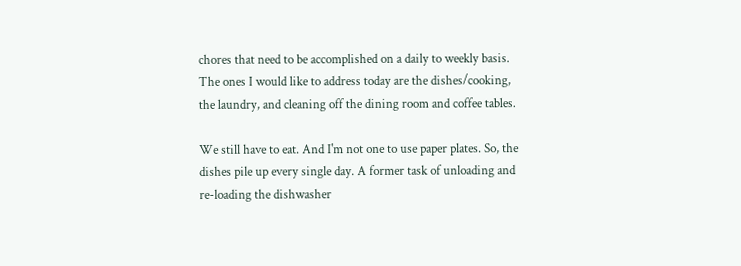chores that need to be accomplished on a daily to weekly basis. The ones I would like to address today are the dishes/cooking, the laundry, and cleaning off the dining room and coffee tables.

We still have to eat. And I'm not one to use paper plates. So, the dishes pile up every single day. A former task of unloading and re-loading the dishwasher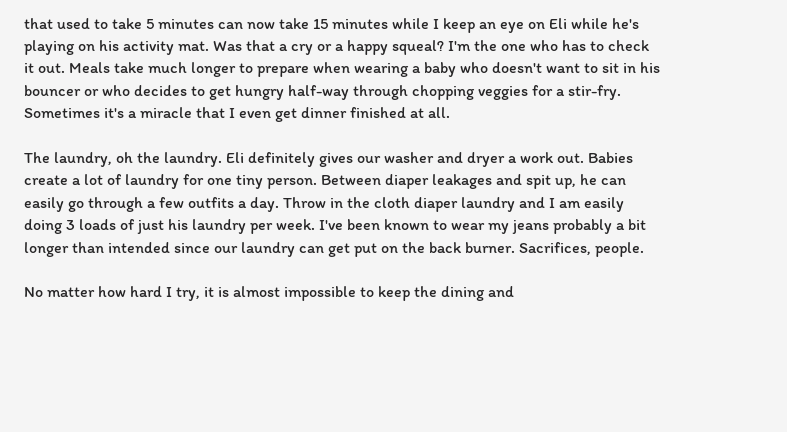that used to take 5 minutes can now take 15 minutes while I keep an eye on Eli while he's playing on his activity mat. Was that a cry or a happy squeal? I'm the one who has to check it out. Meals take much longer to prepare when wearing a baby who doesn't want to sit in his bouncer or who decides to get hungry half-way through chopping veggies for a stir-fry. Sometimes it's a miracle that I even get dinner finished at all.

The laundry, oh the laundry. Eli definitely gives our washer and dryer a work out. Babies create a lot of laundry for one tiny person. Between diaper leakages and spit up, he can easily go through a few outfits a day. Throw in the cloth diaper laundry and I am easily doing 3 loads of just his laundry per week. I've been known to wear my jeans probably a bit longer than intended since our laundry can get put on the back burner. Sacrifices, people.

No matter how hard I try, it is almost impossible to keep the dining and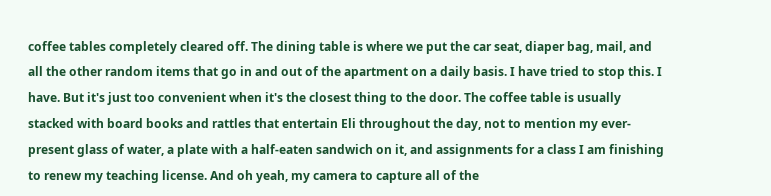coffee tables completely cleared off. The dining table is where we put the car seat, diaper bag, mail, and all the other random items that go in and out of the apartment on a daily basis. I have tried to stop this. I have. But it's just too convenient when it's the closest thing to the door. The coffee table is usually stacked with board books and rattles that entertain Eli throughout the day, not to mention my ever-present glass of water, a plate with a half-eaten sandwich on it, and assignments for a class I am finishing to renew my teaching license. And oh yeah, my camera to capture all of the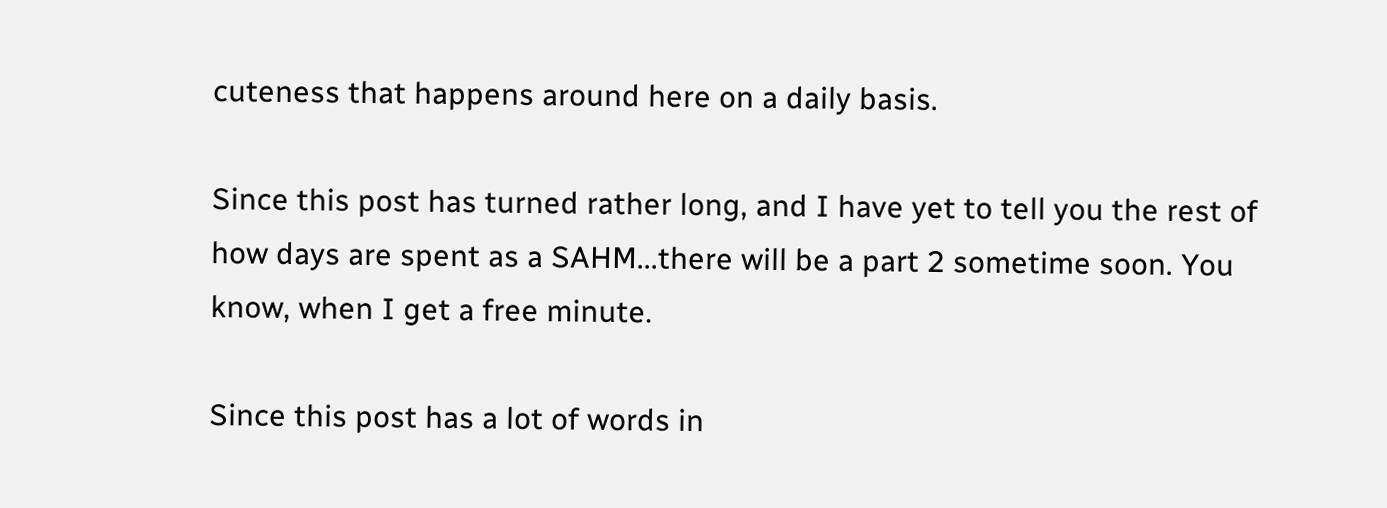cuteness that happens around here on a daily basis.

Since this post has turned rather long, and I have yet to tell you the rest of how days are spent as a SAHM...there will be a part 2 sometime soon. You know, when I get a free minute.

Since this post has a lot of words in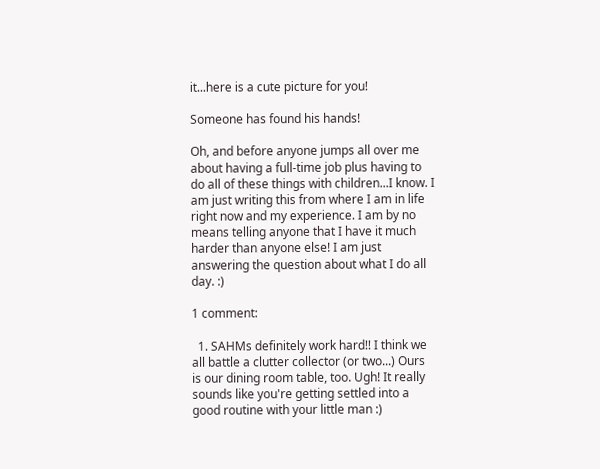it...here is a cute picture for you!

Someone has found his hands!

Oh, and before anyone jumps all over me about having a full-time job plus having to do all of these things with children...I know. I am just writing this from where I am in life right now and my experience. I am by no means telling anyone that I have it much harder than anyone else! I am just answering the question about what I do all day. :)

1 comment:

  1. SAHMs definitely work hard!! I think we all battle a clutter collector (or two...) Ours is our dining room table, too. Ugh! It really sounds like you're getting settled into a good routine with your little man :)